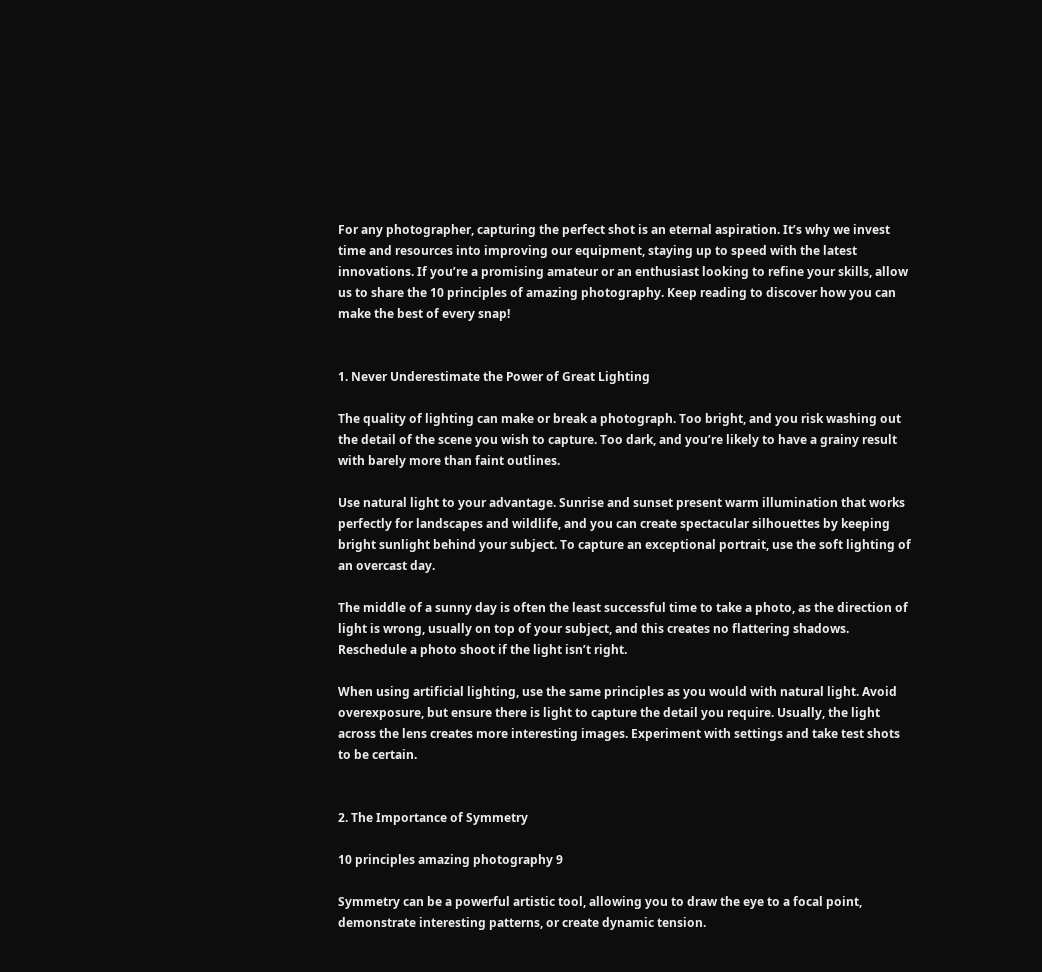For any photographer, capturing the perfect shot is an eternal aspiration. It’s why we invest time and resources into improving our equipment, staying up to speed with the latest innovations. If you’re a promising amateur or an enthusiast looking to refine your skills, allow us to share the 10 principles of amazing photography. Keep reading to discover how you can make the best of every snap!


1. Never Underestimate the Power of Great Lighting

The quality of lighting can make or break a photograph. Too bright, and you risk washing out the detail of the scene you wish to capture. Too dark, and you’re likely to have a grainy result with barely more than faint outlines.

Use natural light to your advantage. Sunrise and sunset present warm illumination that works perfectly for landscapes and wildlife, and you can create spectacular silhouettes by keeping bright sunlight behind your subject. To capture an exceptional portrait, use the soft lighting of an overcast day.

The middle of a sunny day is often the least successful time to take a photo, as the direction of light is wrong, usually on top of your subject, and this creates no flattering shadows. Reschedule a photo shoot if the light isn’t right.

When using artificial lighting, use the same principles as you would with natural light. Avoid overexposure, but ensure there is light to capture the detail you require. Usually, the light across the lens creates more interesting images. Experiment with settings and take test shots to be certain.


2. The Importance of Symmetry

10 principles amazing photography 9

Symmetry can be a powerful artistic tool, allowing you to draw the eye to a focal point, demonstrate interesting patterns, or create dynamic tension.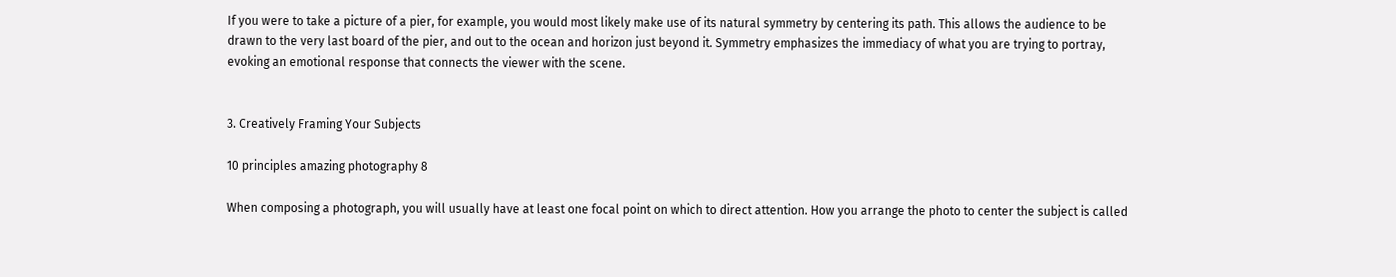If you were to take a picture of a pier, for example, you would most likely make use of its natural symmetry by centering its path. This allows the audience to be drawn to the very last board of the pier, and out to the ocean and horizon just beyond it. Symmetry emphasizes the immediacy of what you are trying to portray, evoking an emotional response that connects the viewer with the scene.


3. Creatively Framing Your Subjects

10 principles amazing photography 8

When composing a photograph, you will usually have at least one focal point on which to direct attention. How you arrange the photo to center the subject is called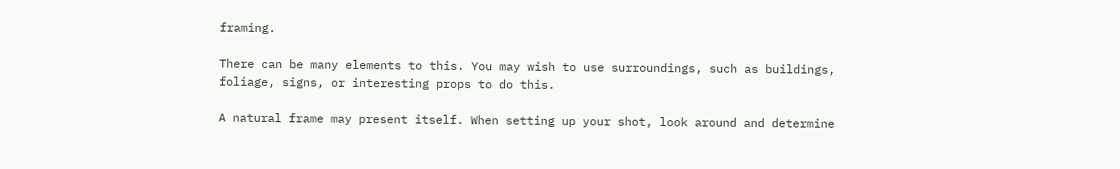framing.

There can be many elements to this. You may wish to use surroundings, such as buildings, foliage, signs, or interesting props to do this.

A natural frame may present itself. When setting up your shot, look around and determine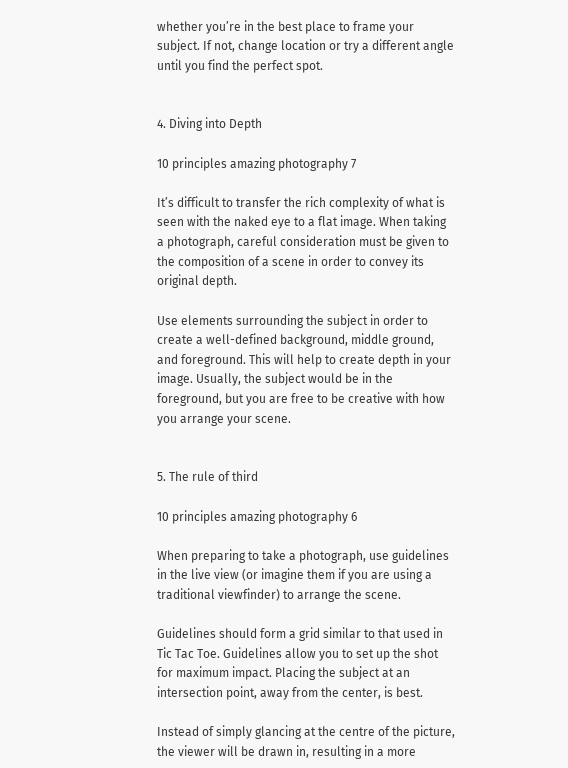whether you’re in the best place to frame your subject. If not, change location or try a different angle until you find the perfect spot.


4. Diving into Depth

10 principles amazing photography 7

It’s difficult to transfer the rich complexity of what is seen with the naked eye to a flat image. When taking a photograph, careful consideration must be given to the composition of a scene in order to convey its original depth.

Use elements surrounding the subject in order to create a well-defined background, middle ground, and foreground. This will help to create depth in your image. Usually, the subject would be in the foreground, but you are free to be creative with how you arrange your scene.


5. The rule of third

10 principles amazing photography 6

When preparing to take a photograph, use guidelines in the live view (or imagine them if you are using a traditional viewfinder) to arrange the scene.

Guidelines should form a grid similar to that used in Tic Tac Toe. Guidelines allow you to set up the shot for maximum impact. Placing the subject at an intersection point, away from the center, is best.

Instead of simply glancing at the centre of the picture, the viewer will be drawn in, resulting in a more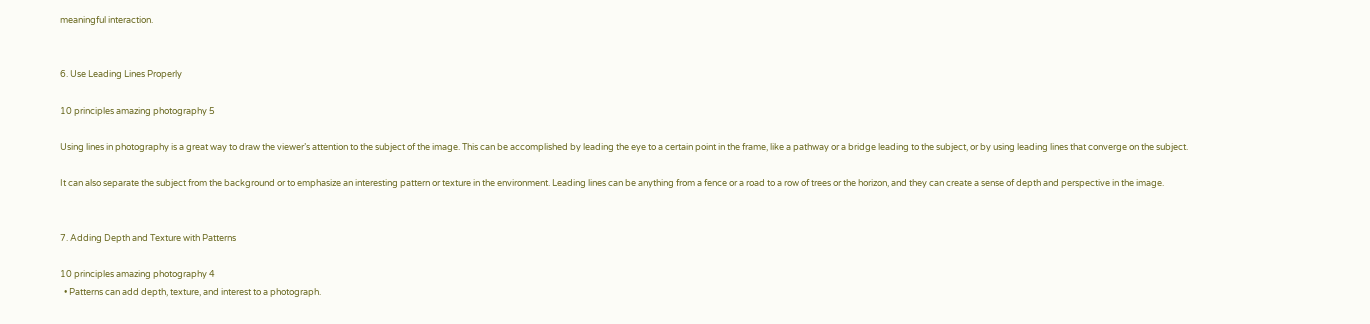meaningful interaction.


6. Use Leading Lines Properly

10 principles amazing photography 5

Using lines in photography is a great way to draw the viewer’s attention to the subject of the image. This can be accomplished by leading the eye to a certain point in the frame, like a pathway or a bridge leading to the subject, or by using leading lines that converge on the subject.

It can also separate the subject from the background or to emphasize an interesting pattern or texture in the environment. Leading lines can be anything from a fence or a road to a row of trees or the horizon, and they can create a sense of depth and perspective in the image.


7. Adding Depth and Texture with Patterns

10 principles amazing photography 4
  • Patterns can add depth, texture, and interest to a photograph.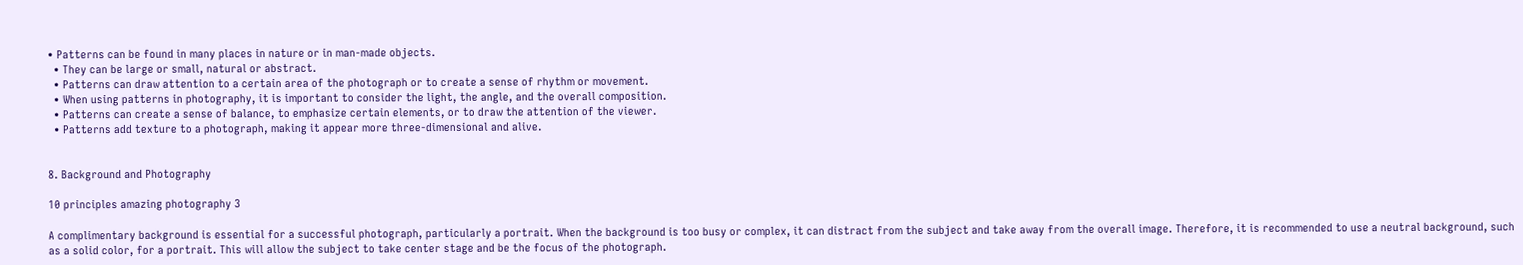• Patterns can be found in many places in nature or in man-made objects.
  • They can be large or small, natural or abstract.
  • Patterns can draw attention to a certain area of the photograph or to create a sense of rhythm or movement.
  • When using patterns in photography, it is important to consider the light, the angle, and the overall composition.
  • Patterns can create a sense of balance, to emphasize certain elements, or to draw the attention of the viewer.
  • Patterns add texture to a photograph, making it appear more three-dimensional and alive.


8. Background and Photography

10 principles amazing photography 3

A complimentary background is essential for a successful photograph, particularly a portrait. When the background is too busy or complex, it can distract from the subject and take away from the overall image. Therefore, it is recommended to use a neutral background, such as a solid color, for a portrait. This will allow the subject to take center stage and be the focus of the photograph.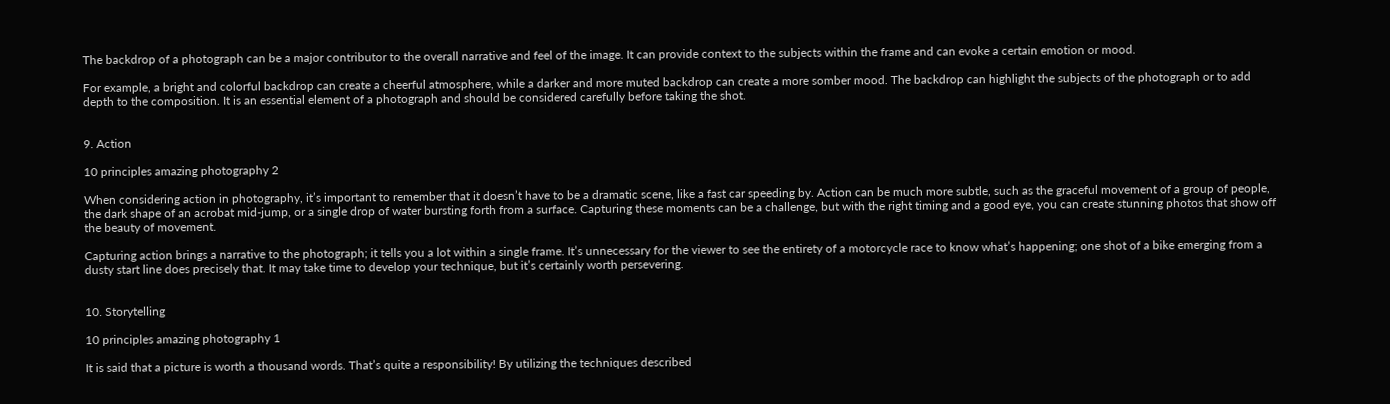The backdrop of a photograph can be a major contributor to the overall narrative and feel of the image. It can provide context to the subjects within the frame and can evoke a certain emotion or mood.

For example, a bright and colorful backdrop can create a cheerful atmosphere, while a darker and more muted backdrop can create a more somber mood. The backdrop can highlight the subjects of the photograph or to add depth to the composition. It is an essential element of a photograph and should be considered carefully before taking the shot.


9. Action

10 principles amazing photography 2

When considering action in photography, it’s important to remember that it doesn’t have to be a dramatic scene, like a fast car speeding by. Action can be much more subtle, such as the graceful movement of a group of people, the dark shape of an acrobat mid-jump, or a single drop of water bursting forth from a surface. Capturing these moments can be a challenge, but with the right timing and a good eye, you can create stunning photos that show off the beauty of movement.

Capturing action brings a narrative to the photograph; it tells you a lot within a single frame. It’s unnecessary for the viewer to see the entirety of a motorcycle race to know what’s happening; one shot of a bike emerging from a dusty start line does precisely that. It may take time to develop your technique, but it’s certainly worth persevering.


10. Storytelling

10 principles amazing photography 1

It is said that a picture is worth a thousand words. That’s quite a responsibility! By utilizing the techniques described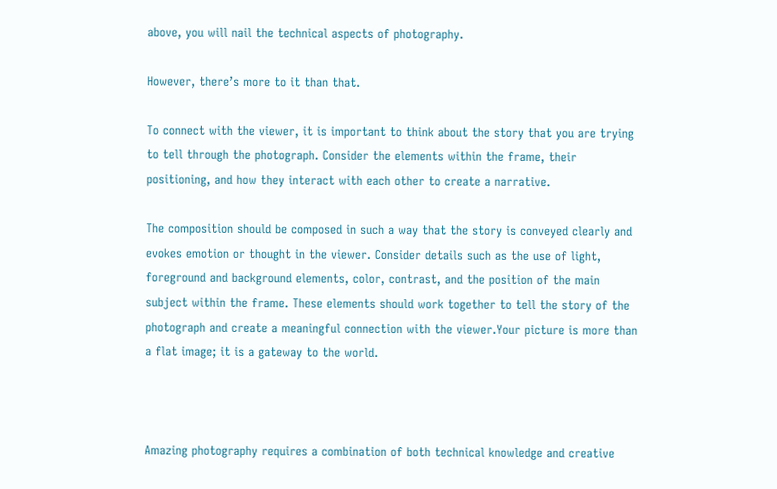above, you will nail the technical aspects of photography.

However, there’s more to it than that.

To connect with the viewer, it is important to think about the story that you are trying to tell through the photograph. Consider the elements within the frame, their positioning, and how they interact with each other to create a narrative.

The composition should be composed in such a way that the story is conveyed clearly and evokes emotion or thought in the viewer. Consider details such as the use of light, foreground and background elements, color, contrast, and the position of the main subject within the frame. These elements should work together to tell the story of the photograph and create a meaningful connection with the viewer.Your picture is more than a flat image; it is a gateway to the world.



Amazing photography requires a combination of both technical knowledge and creative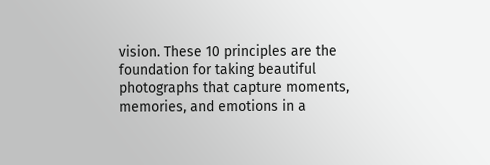vision. These 10 principles are the foundation for taking beautiful photographs that capture moments, memories, and emotions in a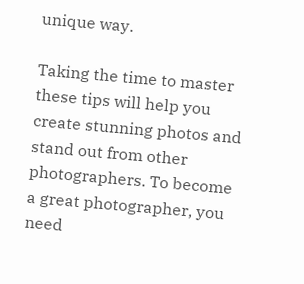unique way.

Taking the time to master these tips will help you create stunning photos and stand out from other photographers. To become a great photographer, you need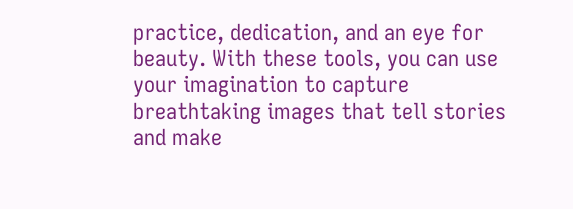practice, dedication, and an eye for beauty. With these tools, you can use your imagination to capture breathtaking images that tell stories and make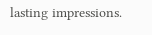lasting impressions.